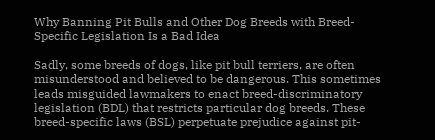Why Banning Pit Bulls and Other Dog Breeds with Breed-Specific Legislation Is a Bad Idea

Sadly, some breeds of dogs, like pit bull terriers, are often misunderstood and believed to be dangerous. This sometimes leads misguided lawmakers to enact breed-discriminatory legislation (BDL) that restricts particular dog breeds. These breed-specific laws (BSL) perpetuate prejudice against pit-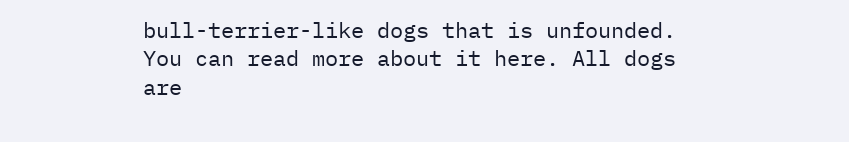bull-terrier-like dogs that is unfounded. You can read more about it here. All dogs are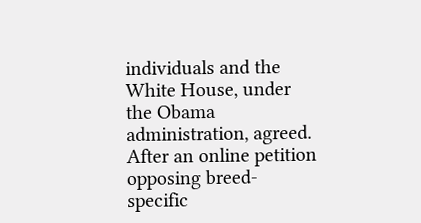individuals and the White House, under the Obama administration, agreed. After an online petition opposing breed-specific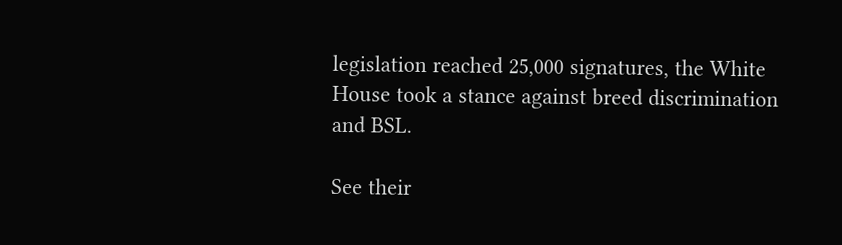legislation reached 25,000 signatures, the White House took a stance against breed discrimination and BSL.

See their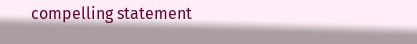compelling statement